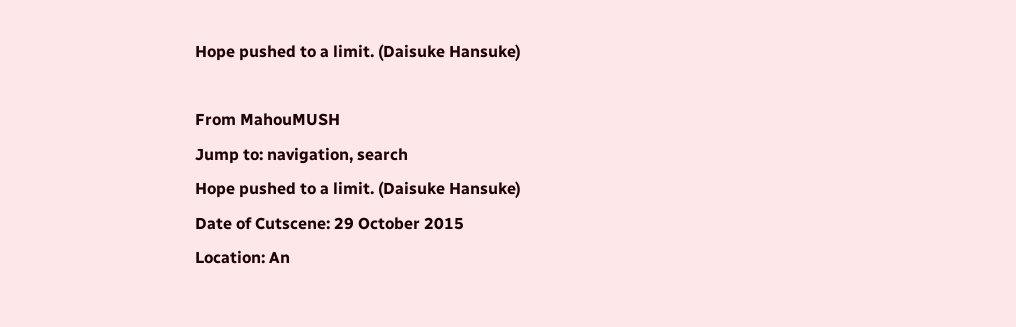Hope pushed to a limit. (Daisuke Hansuke)

From MahouMUSH
Jump to: navigation, search
Hope pushed to a limit. (Daisuke Hansuke)
Date of Cutscene: 29 October 2015
Location: An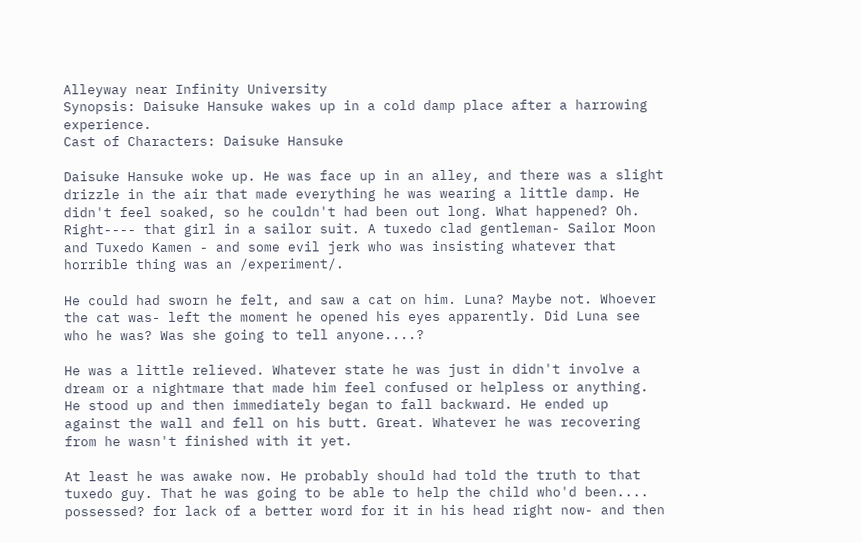Alleyway near Infinity University
Synopsis: Daisuke Hansuke wakes up in a cold damp place after a harrowing experience.
Cast of Characters: Daisuke Hansuke

Daisuke Hansuke woke up. He was face up in an alley, and there was a slight drizzle in the air that made everything he was wearing a little damp. He didn't feel soaked, so he couldn't had been out long. What happened? Oh. Right---- that girl in a sailor suit. A tuxedo clad gentleman- Sailor Moon and Tuxedo Kamen - and some evil jerk who was insisting whatever that horrible thing was an /experiment/.

He could had sworn he felt, and saw a cat on him. Luna? Maybe not. Whoever the cat was- left the moment he opened his eyes apparently. Did Luna see who he was? Was she going to tell anyone....?

He was a little relieved. Whatever state he was just in didn't involve a dream or a nightmare that made him feel confused or helpless or anything. He stood up and then immediately began to fall backward. He ended up against the wall and fell on his butt. Great. Whatever he was recovering from he wasn't finished with it yet.

At least he was awake now. He probably should had told the truth to that tuxedo guy. That he was going to be able to help the child who'd been.... possessed? for lack of a better word for it in his head right now- and then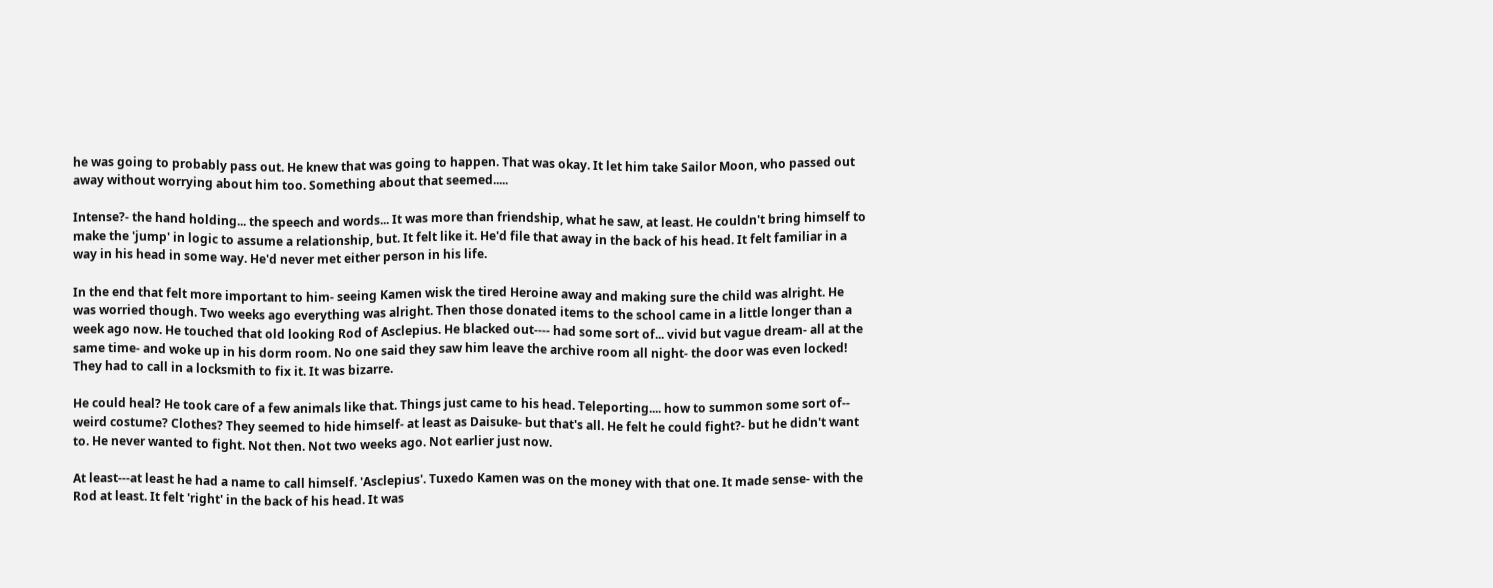he was going to probably pass out. He knew that was going to happen. That was okay. It let him take Sailor Moon, who passed out away without worrying about him too. Something about that seemed.....

Intense?- the hand holding... the speech and words... It was more than friendship, what he saw, at least. He couldn't bring himself to make the 'jump' in logic to assume a relationship, but. It felt like it. He'd file that away in the back of his head. It felt familiar in a way in his head in some way. He'd never met either person in his life.

In the end that felt more important to him- seeing Kamen wisk the tired Heroine away and making sure the child was alright. He was worried though. Two weeks ago everything was alright. Then those donated items to the school came in a little longer than a week ago now. He touched that old looking Rod of Asclepius. He blacked out---- had some sort of... vivid but vague dream- all at the same time- and woke up in his dorm room. No one said they saw him leave the archive room all night- the door was even locked! They had to call in a locksmith to fix it. It was bizarre.

He could heal? He took care of a few animals like that. Things just came to his head. Teleporting.... how to summon some sort of-- weird costume? Clothes? They seemed to hide himself- at least as Daisuke- but that's all. He felt he could fight?- but he didn't want to. He never wanted to fight. Not then. Not two weeks ago. Not earlier just now.

At least---at least he had a name to call himself. 'Asclepius'. Tuxedo Kamen was on the money with that one. It made sense- with the Rod at least. It felt 'right' in the back of his head. It was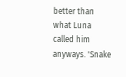better than what Luna called him anyways. 'Snake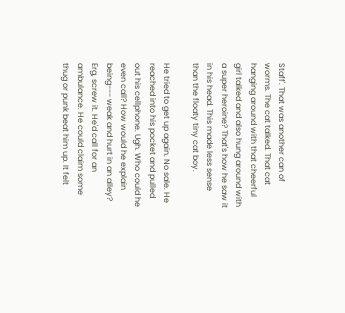Staff'. That was another can of worms. The cat talked. That cat hanging around with that cheerful girl talked and also hung around with a super heroine? That's how he saw it in his head. This made less sense than the floaty tiny cat boy.

He tried to get up again. No sale. He reached into his pocket and pulled out his cellphone. Ugh. Who could he even call? How would he explain being--- weak and hurt in an alley? Erg, screw it. He'd call for an ambulance. He could claim some thug or punk beat him up. It felt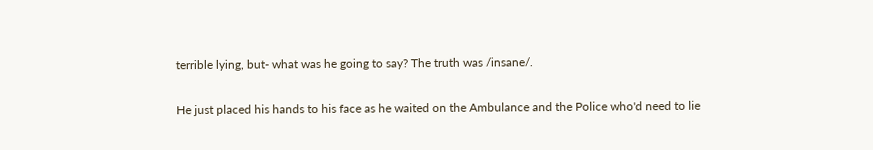terrible lying, but- what was he going to say? The truth was /insane/.

He just placed his hands to his face as he waited on the Ambulance and the Police who'd need to lie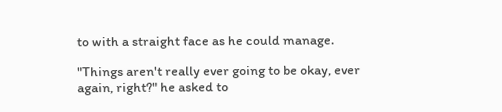to with a straight face as he could manage.

"Things aren't really ever going to be okay, ever again, right?" he asked to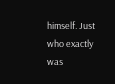himself. Just who exactly was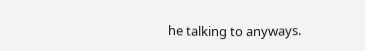he talking to anyways.